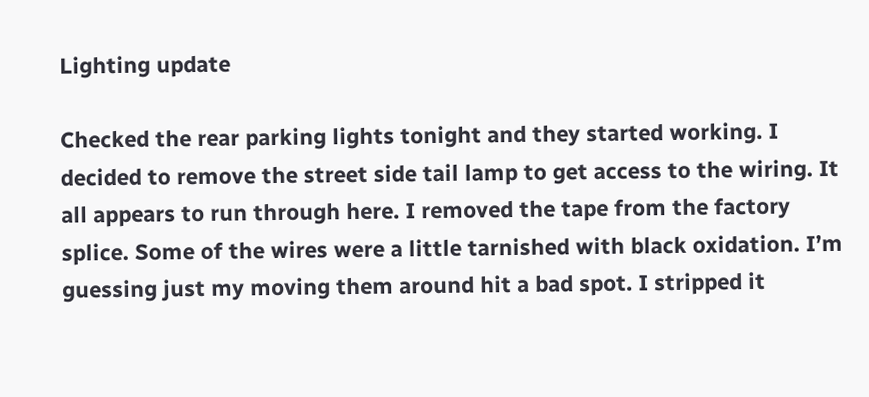Lighting update

Checked the rear parking lights tonight and they started working. I decided to remove the street side tail lamp to get access to the wiring. It all appears to run through here. I removed the tape from the factory splice. Some of the wires were a little tarnished with black oxidation. I’m guessing just my moving them around hit a bad spot. I stripped it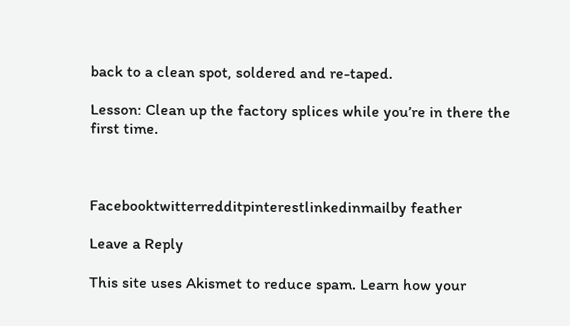back to a clean spot, soldered and re-taped.

Lesson: Clean up the factory splices while you’re in there the first time.



Facebooktwitterredditpinterestlinkedinmailby feather

Leave a Reply

This site uses Akismet to reduce spam. Learn how your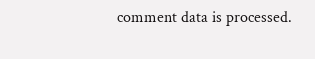comment data is processed.